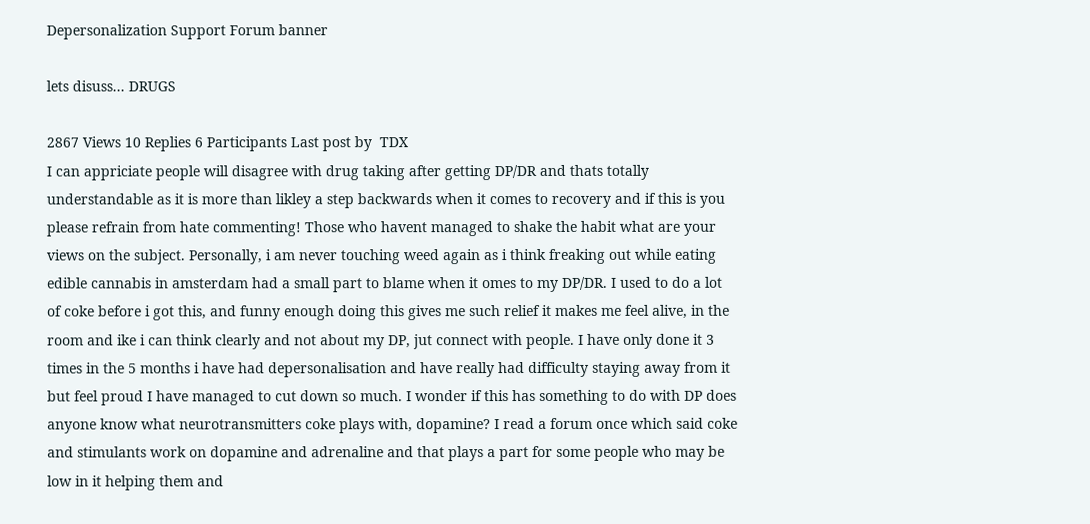Depersonalization Support Forum banner

lets disuss... DRUGS

2867 Views 10 Replies 6 Participants Last post by  TDX
I can appriciate people will disagree with drug taking after getting DP/DR and thats totally understandable as it is more than likley a step backwards when it comes to recovery and if this is you please refrain from hate commenting! Those who havent managed to shake the habit what are your views on the subject. Personally, i am never touching weed again as i think freaking out while eating edible cannabis in amsterdam had a small part to blame when it omes to my DP/DR. I used to do a lot of coke before i got this, and funny enough doing this gives me such relief it makes me feel alive, in the room and ike i can think clearly and not about my DP, jut connect with people. I have only done it 3 times in the 5 months i have had depersonalisation and have really had difficulty staying away from it but feel proud I have managed to cut down so much. I wonder if this has something to do with DP does anyone know what neurotransmitters coke plays with, dopamine? I read a forum once which said coke and stimulants work on dopamine and adrenaline and that plays a part for some people who may be low in it helping them and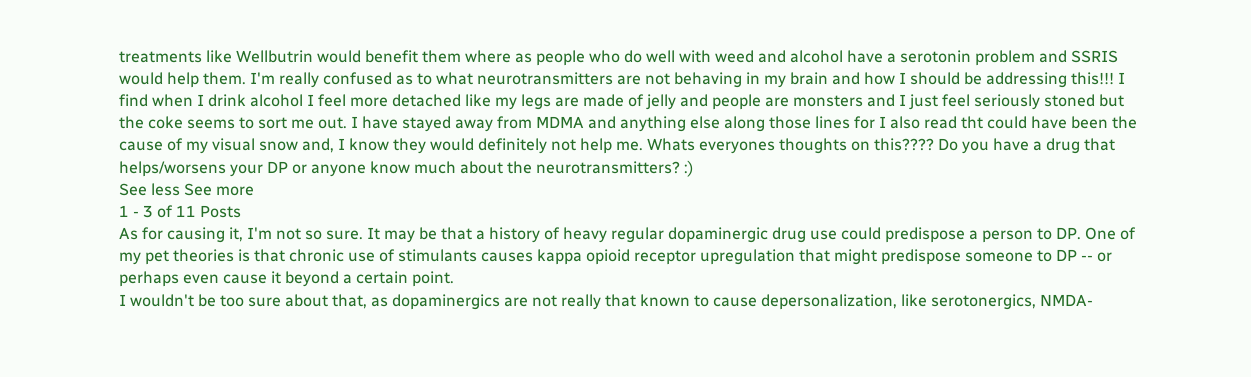treatments like Wellbutrin would benefit them where as people who do well with weed and alcohol have a serotonin problem and SSRIS would help them. I'm really confused as to what neurotransmitters are not behaving in my brain and how I should be addressing this!!! I find when I drink alcohol I feel more detached like my legs are made of jelly and people are monsters and I just feel seriously stoned but the coke seems to sort me out. I have stayed away from MDMA and anything else along those lines for I also read tht could have been the cause of my visual snow and, I know they would definitely not help me. Whats everyones thoughts on this???? Do you have a drug that helps/worsens your DP or anyone know much about the neurotransmitters? :)
See less See more
1 - 3 of 11 Posts
As for causing it, I'm not so sure. It may be that a history of heavy regular dopaminergic drug use could predispose a person to DP. One of my pet theories is that chronic use of stimulants causes kappa opioid receptor upregulation that might predispose someone to DP -- or perhaps even cause it beyond a certain point.
I wouldn't be too sure about that, as dopaminergics are not really that known to cause depersonalization, like serotonergics, NMDA-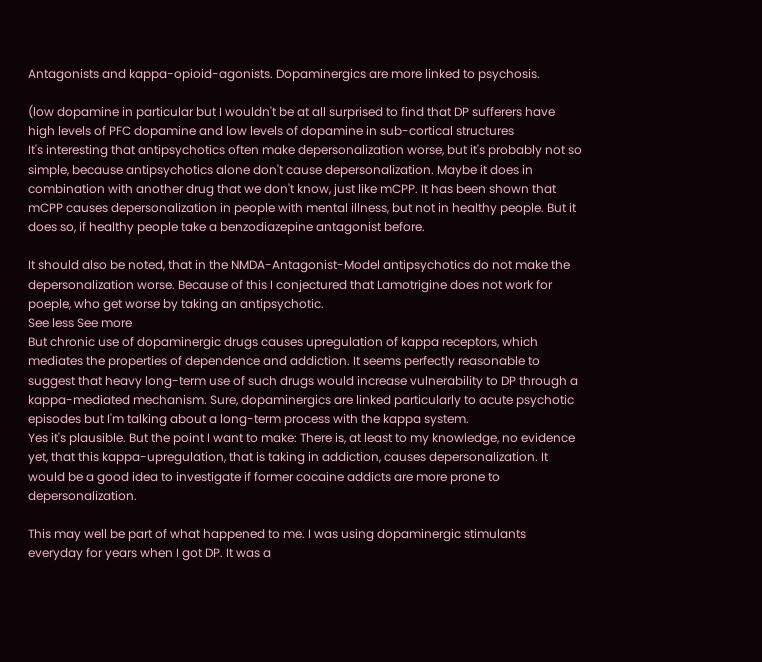Antagonists and kappa-opioid-agonists. Dopaminergics are more linked to psychosis.

(low dopamine in particular but I wouldn't be at all surprised to find that DP sufferers have high levels of PFC dopamine and low levels of dopamine in sub-cortical structures
It's interesting that antipsychotics often make depersonalization worse, but it's probably not so simple, because antipsychotics alone don't cause depersonalization. Maybe it does in combination with another drug that we don't know, just like mCPP. It has been shown that mCPP causes depersonalization in people with mental illness, but not in healthy people. But it does so, if healthy people take a benzodiazepine antagonist before.

It should also be noted, that in the NMDA-Antagonist-Model antipsychotics do not make the depersonalization worse. Because of this I conjectured that Lamotrigine does not work for poeple, who get worse by taking an antipsychotic.
See less See more
But chronic use of dopaminergic drugs causes upregulation of kappa receptors, which mediates the properties of dependence and addiction. It seems perfectly reasonable to suggest that heavy long-term use of such drugs would increase vulnerability to DP through a kappa-mediated mechanism. Sure, dopaminergics are linked particularly to acute psychotic episodes but I'm talking about a long-term process with the kappa system.
Yes it's plausible. But the point I want to make: There is, at least to my knowledge, no evidence yet, that this kappa-upregulation, that is taking in addiction, causes depersonalization. It would be a good idea to investigate if former cocaine addicts are more prone to depersonalization.

This may well be part of what happened to me. I was using dopaminergic stimulants everyday for years when I got DP. It was a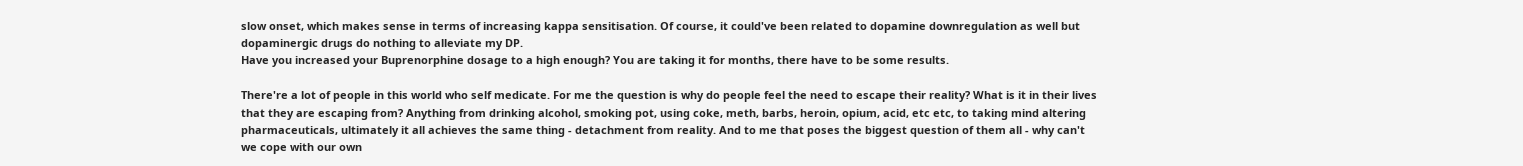slow onset, which makes sense in terms of increasing kappa sensitisation. Of course, it could've been related to dopamine downregulation as well but dopaminergic drugs do nothing to alleviate my DP.
Have you increased your Buprenorphine dosage to a high enough? You are taking it for months, there have to be some results.

There're a lot of people in this world who self medicate. For me the question is why do people feel the need to escape their reality? What is it in their lives that they are escaping from? Anything from drinking alcohol, smoking pot, using coke, meth, barbs, heroin, opium, acid, etc etc, to taking mind altering pharmaceuticals, ultimately it all achieves the same thing - detachment from reality. And to me that poses the biggest question of them all - why can't we cope with our own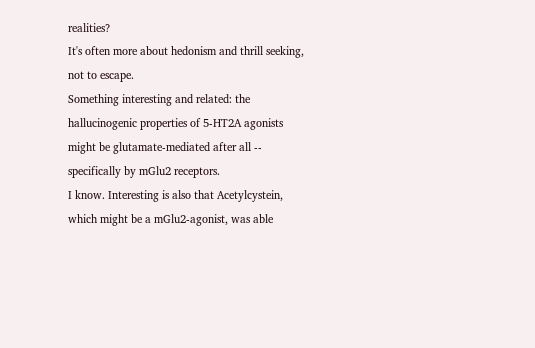realities?
It's often more about hedonism and thrill seeking, not to escape.
Something interesting and related: the hallucinogenic properties of 5-HT2A agonists might be glutamate-mediated after all -- specifically by mGlu2 receptors.
I know. Interesting is also that Acetylcystein, which might be a mGlu2-agonist, was able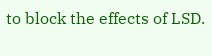to block the effects of LSD.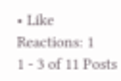• Like
Reactions: 1
1 - 3 of 11 Posts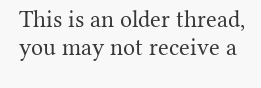This is an older thread, you may not receive a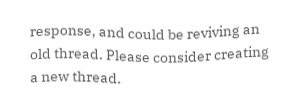response, and could be reviving an old thread. Please consider creating a new thread.